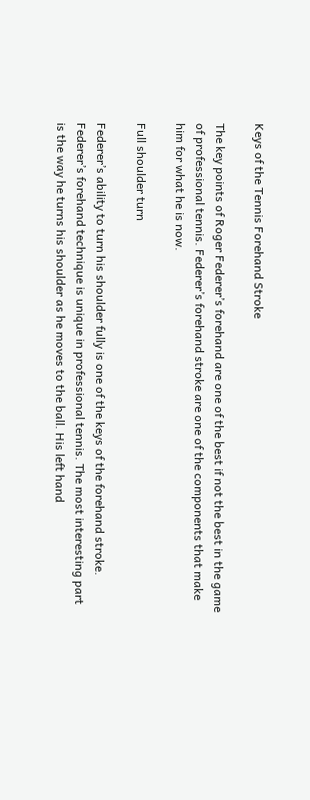Keys of the Tennis Forehand Stroke

The key points of Roger Federer’s forehand are one of the best if not the best in the game of professional tennis. Federer’s forehand stroke are one of the components that make him for what he is now.

Full shoulder turn

Federer’s ability to turn his shoulder fully is one of the keys of the forehand stroke. Federer’s forehand technique is unique in professional tennis. The most interesting part is the way he turns his shoulder as he moves to the ball. His left hand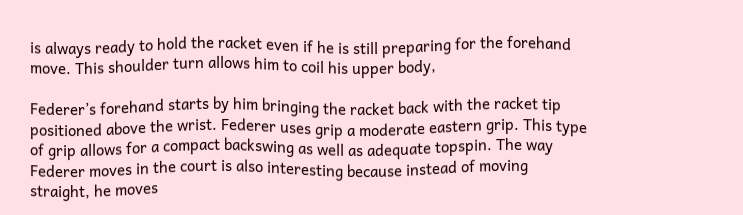is always ready to hold the racket even if he is still preparing for the forehand move. This shoulder turn allows him to coil his upper body,

Federer’s forehand starts by him bringing the racket back with the racket tip positioned above the wrist. Federer uses grip a moderate eastern grip. This type of grip allows for a compact backswing as well as adequate topspin. The way Federer moves in the court is also interesting because instead of moving straight, he moves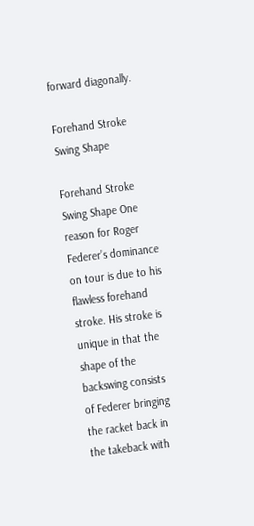forward diagonally.

Forehand Stroke Swing Shape

Forehand Stroke Swing Shape One reason for Roger Federer’s dominance on tour is due to his flawless forehand stroke. His stroke is unique in that the shape of the backswing consists of Federer bringing the racket back in the takeback with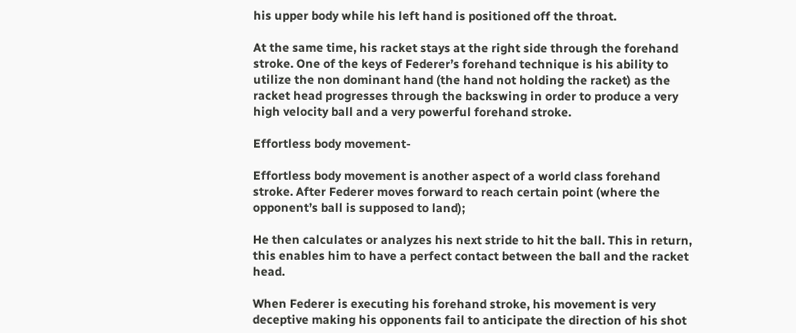his upper body while his left hand is positioned off the throat.

At the same time, his racket stays at the right side through the forehand stroke. One of the keys of Federer’s forehand technique is his ability to utilize the non dominant hand (the hand not holding the racket) as the racket head progresses through the backswing in order to produce a very high velocity ball and a very powerful forehand stroke.

Effortless body movement-

Effortless body movement is another aspect of a world class forehand stroke. After Federer moves forward to reach certain point (where the opponent’s ball is supposed to land);

He then calculates or analyzes his next stride to hit the ball. This in return, this enables him to have a perfect contact between the ball and the racket head.

When Federer is executing his forehand stroke, his movement is very deceptive making his opponents fail to anticipate the direction of his shot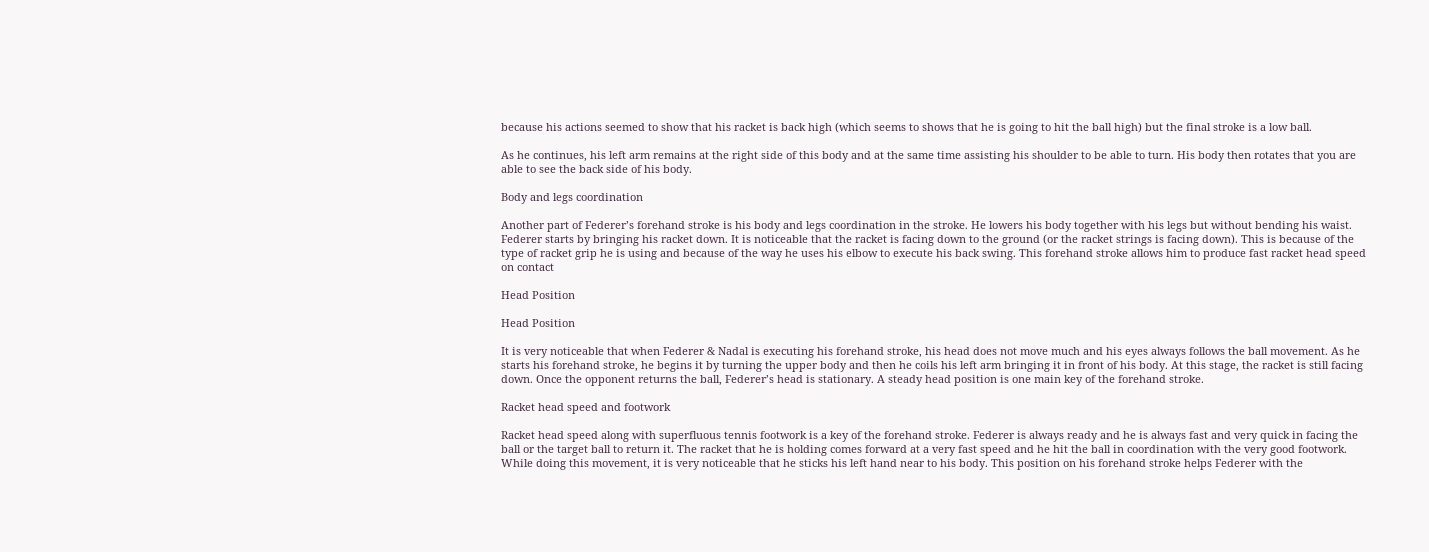because his actions seemed to show that his racket is back high (which seems to shows that he is going to hit the ball high) but the final stroke is a low ball.

As he continues, his left arm remains at the right side of this body and at the same time assisting his shoulder to be able to turn. His body then rotates that you are able to see the back side of his body.

Body and legs coordination

Another part of Federer’s forehand stroke is his body and legs coordination in the stroke. He lowers his body together with his legs but without bending his waist. Federer starts by bringing his racket down. It is noticeable that the racket is facing down to the ground (or the racket strings is facing down). This is because of the type of racket grip he is using and because of the way he uses his elbow to execute his back swing. This forehand stroke allows him to produce fast racket head speed on contact

Head Position

Head Position

It is very noticeable that when Federer & Nadal is executing his forehand stroke, his head does not move much and his eyes always follows the ball movement. As he starts his forehand stroke, he begins it by turning the upper body and then he coils his left arm bringing it in front of his body. At this stage, the racket is still facing down. Once the opponent returns the ball, Federer’s head is stationary. A steady head position is one main key of the forehand stroke.

Racket head speed and footwork

Racket head speed along with superfluous tennis footwork is a key of the forehand stroke. Federer is always ready and he is always fast and very quick in facing the ball or the target ball to return it. The racket that he is holding comes forward at a very fast speed and he hit the ball in coordination with the very good footwork. While doing this movement, it is very noticeable that he sticks his left hand near to his body. This position on his forehand stroke helps Federer with the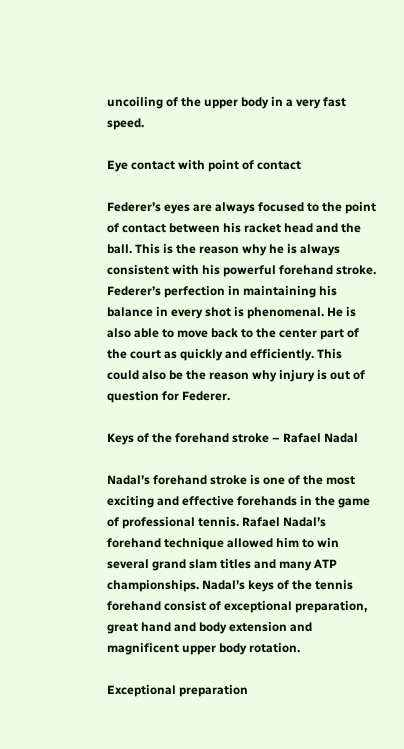uncoiling of the upper body in a very fast speed.

Eye contact with point of contact

Federer’s eyes are always focused to the point of contact between his racket head and the ball. This is the reason why he is always consistent with his powerful forehand stroke. Federer’s perfection in maintaining his balance in every shot is phenomenal. He is also able to move back to the center part of the court as quickly and efficiently. This could also be the reason why injury is out of question for Federer.

Keys of the forehand stroke – Rafael Nadal

Nadal’s forehand stroke is one of the most exciting and effective forehands in the game of professional tennis. Rafael Nadal’s forehand technique allowed him to win several grand slam titles and many ATP championships. Nadal’s keys of the tennis forehand consist of exceptional preparation, great hand and body extension and magnificent upper body rotation.

Exceptional preparation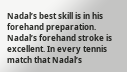Nadal’s best skill is in his forehand preparation. Nadal’s forehand stroke is excellent. In every tennis match that Nadal’s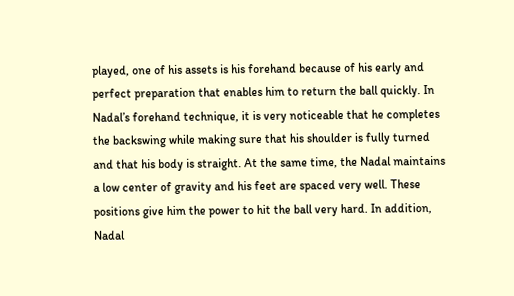played, one of his assets is his forehand because of his early and perfect preparation that enables him to return the ball quickly. In Nadal’s forehand technique, it is very noticeable that he completes the backswing while making sure that his shoulder is fully turned and that his body is straight. At the same time, the Nadal maintains a low center of gravity and his feet are spaced very well. These positions give him the power to hit the ball very hard. In addition, Nadal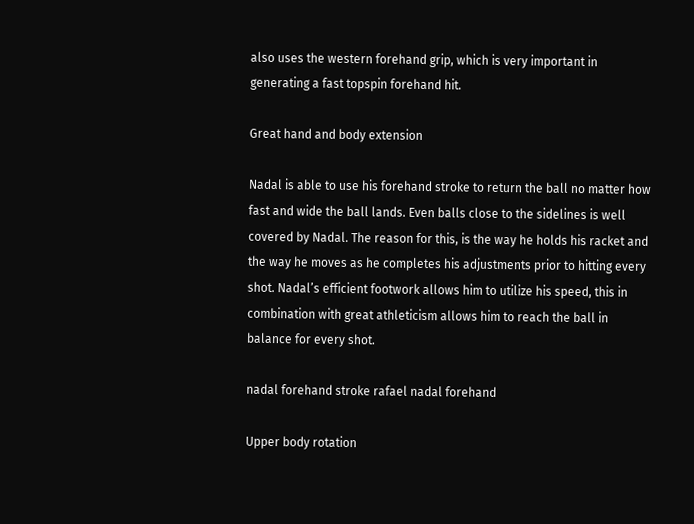also uses the western forehand grip, which is very important in generating a fast topspin forehand hit.

Great hand and body extension

Nadal is able to use his forehand stroke to return the ball no matter how fast and wide the ball lands. Even balls close to the sidelines is well covered by Nadal. The reason for this, is the way he holds his racket and the way he moves as he completes his adjustments prior to hitting every shot. Nadal’s efficient footwork allows him to utilize his speed, this in combination with great athleticism allows him to reach the ball in balance for every shot.

nadal forehand stroke rafael nadal forehand

Upper body rotation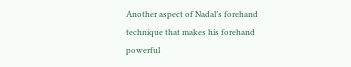Another aspect of Nadal’s forehand technique that makes his forehand powerful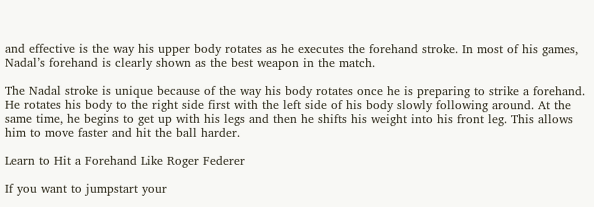and effective is the way his upper body rotates as he executes the forehand stroke. In most of his games, Nadal’s forehand is clearly shown as the best weapon in the match.

The Nadal stroke is unique because of the way his body rotates once he is preparing to strike a forehand. He rotates his body to the right side first with the left side of his body slowly following around. At the same time, he begins to get up with his legs and then he shifts his weight into his front leg. This allows him to move faster and hit the ball harder.

Learn to Hit a Forehand Like Roger Federer

If you want to jumpstart your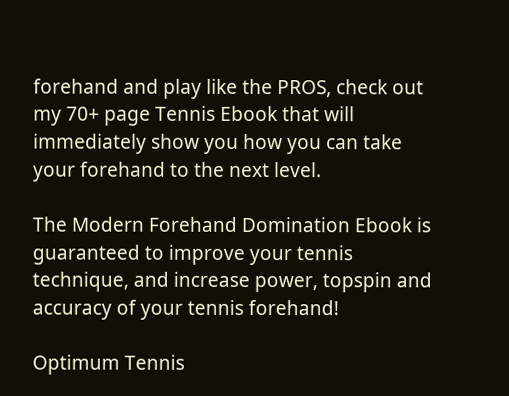forehand and play like the PROS, check out my 70+ page Tennis Ebook that will immediately show you how you can take your forehand to the next level.

The Modern Forehand Domination Ebook is guaranteed to improve your tennis technique, and increase power, topspin and accuracy of your tennis forehand!

Optimum Tennis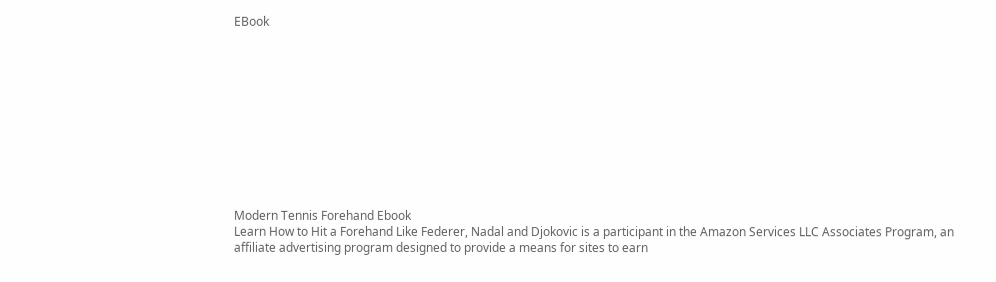EBook











Modern Tennis Forehand Ebook
Learn How to Hit a Forehand Like Federer, Nadal and Djokovic is a participant in the Amazon Services LLC Associates Program, an affiliate advertising program designed to provide a means for sites to earn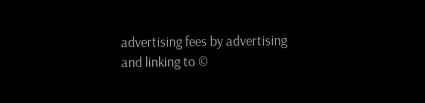advertising fees by advertising and linking to ©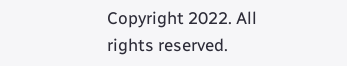Copyright 2022. All rights reserved.